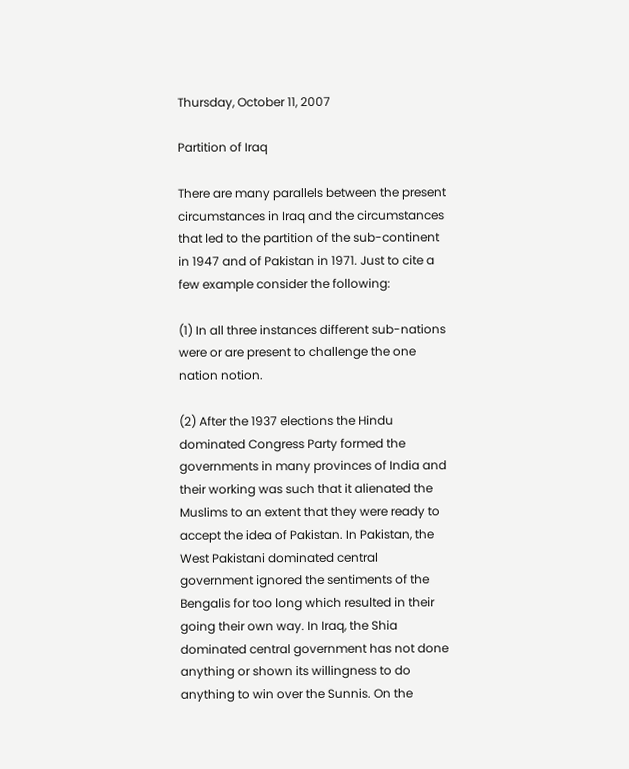Thursday, October 11, 2007

Partition of Iraq

There are many parallels between the present circumstances in Iraq and the circumstances that led to the partition of the sub-continent in 1947 and of Pakistan in 1971. Just to cite a few example consider the following:

(1) In all three instances different sub-nations were or are present to challenge the one nation notion.

(2) After the 1937 elections the Hindu dominated Congress Party formed the governments in many provinces of India and their working was such that it alienated the Muslims to an extent that they were ready to accept the idea of Pakistan. In Pakistan, the West Pakistani dominated central government ignored the sentiments of the Bengalis for too long which resulted in their going their own way. In Iraq, the Shia dominated central government has not done anything or shown its willingness to do anything to win over the Sunnis. On the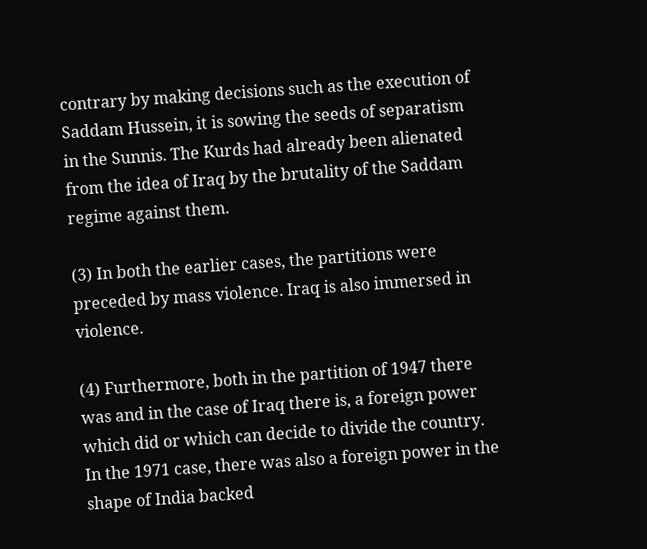contrary by making decisions such as the execution of Saddam Hussein, it is sowing the seeds of separatism in the Sunnis. The Kurds had already been alienated from the idea of Iraq by the brutality of the Saddam regime against them.

(3) In both the earlier cases, the partitions were preceded by mass violence. Iraq is also immersed in violence.

(4) Furthermore, both in the partition of 1947 there was and in the case of Iraq there is, a foreign power which did or which can decide to divide the country. In the 1971 case, there was also a foreign power in the shape of India backed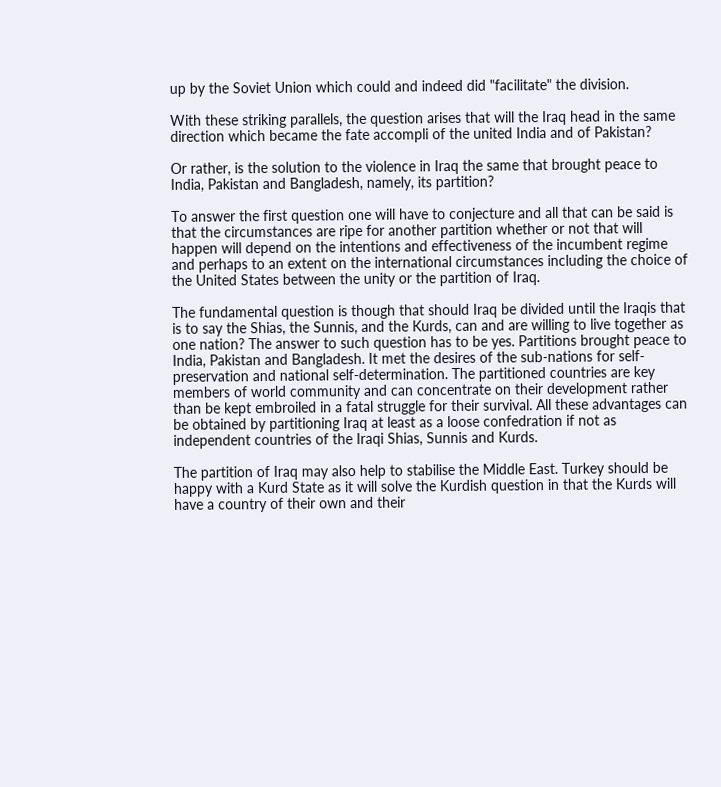up by the Soviet Union which could and indeed did "facilitate" the division.

With these striking parallels, the question arises that will the Iraq head in the same direction which became the fate accompli of the united India and of Pakistan?

Or rather, is the solution to the violence in Iraq the same that brought peace to India, Pakistan and Bangladesh, namely, its partition?

To answer the first question one will have to conjecture and all that can be said is that the circumstances are ripe for another partition whether or not that will happen will depend on the intentions and effectiveness of the incumbent regime and perhaps to an extent on the international circumstances including the choice of the United States between the unity or the partition of Iraq.

The fundamental question is though that should Iraq be divided until the Iraqis that is to say the Shias, the Sunnis, and the Kurds, can and are willing to live together as one nation? The answer to such question has to be yes. Partitions brought peace to India, Pakistan and Bangladesh. It met the desires of the sub-nations for self-preservation and national self-determination. The partitioned countries are key members of world community and can concentrate on their development rather than be kept embroiled in a fatal struggle for their survival. All these advantages can be obtained by partitioning Iraq at least as a loose confedration if not as independent countries of the Iraqi Shias, Sunnis and Kurds.

The partition of Iraq may also help to stabilise the Middle East. Turkey should be happy with a Kurd State as it will solve the Kurdish question in that the Kurds will have a country of their own and their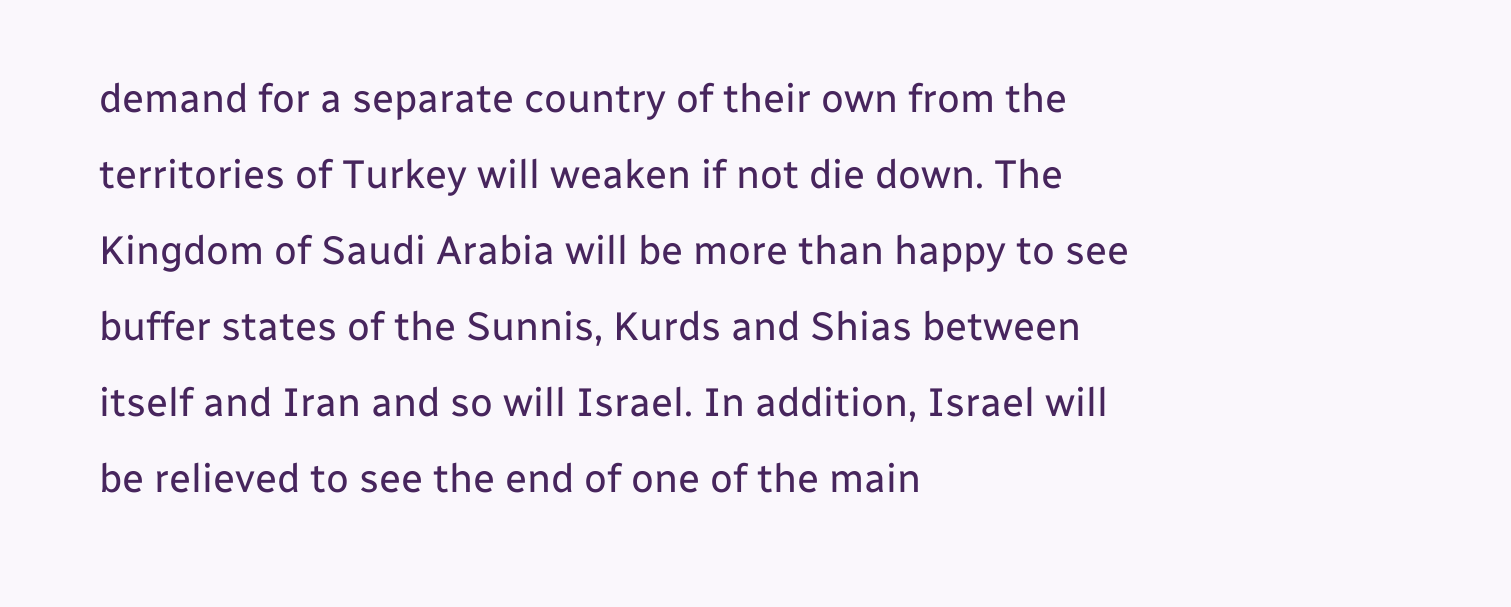demand for a separate country of their own from the territories of Turkey will weaken if not die down. The Kingdom of Saudi Arabia will be more than happy to see buffer states of the Sunnis, Kurds and Shias between itself and Iran and so will Israel. In addition, Israel will be relieved to see the end of one of the main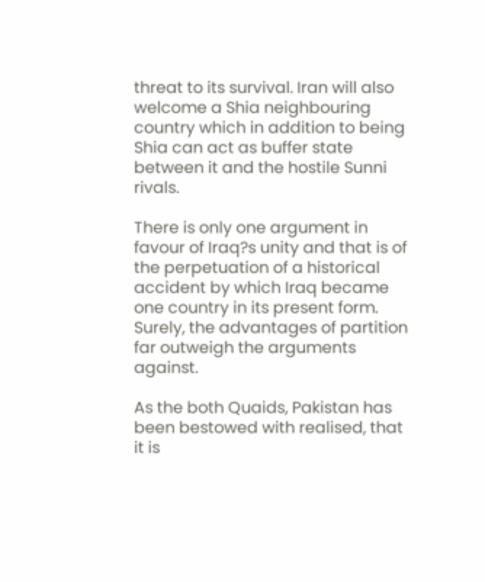threat to its survival. Iran will also welcome a Shia neighbouring country which in addition to being Shia can act as buffer state between it and the hostile Sunni rivals.

There is only one argument in favour of Iraq?s unity and that is of the perpetuation of a historical accident by which Iraq became one country in its present form. Surely, the advantages of partition far outweigh the arguments against.

As the both Quaids, Pakistan has been bestowed with realised, that it is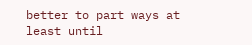better to part ways at least until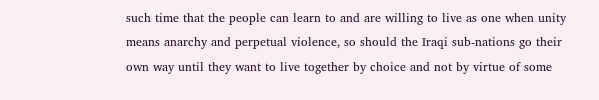such time that the people can learn to and are willing to live as one when unity means anarchy and perpetual violence, so should the Iraqi sub-nations go their own way until they want to live together by choice and not by virtue of some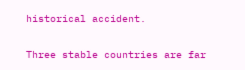historical accident.

Three stable countries are far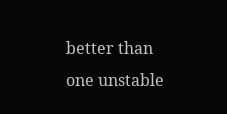better than one unstable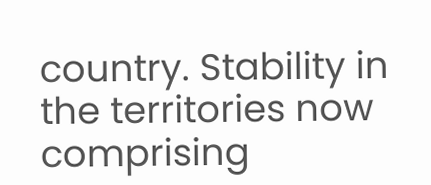country. Stability in the territories now comprising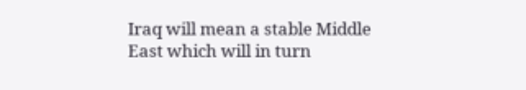Iraq will mean a stable Middle East which will in turn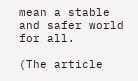mean a stable and safer world for all.

(The article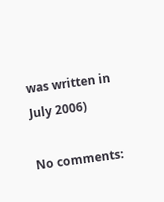was written in July 2006)

No comments: